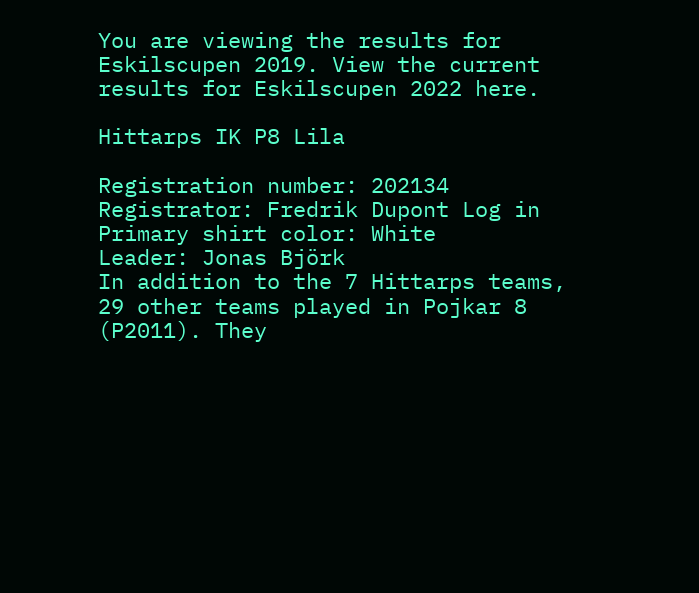You are viewing the results for Eskilscupen 2019. View the current results for Eskilscupen 2022 here.

Hittarps IK P8 Lila

Registration number: 202134
Registrator: Fredrik Dupont Log in
Primary shirt color: White
Leader: Jonas Björk
In addition to the 7 Hittarps teams, 29 other teams played in Pojkar 8 (P2011). They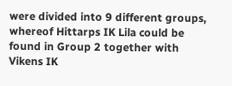were divided into 9 different groups, whereof Hittarps IK Lila could be found in Group 2 together with Vikens IK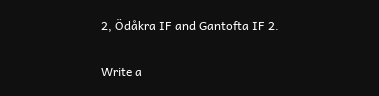2, Ödåkra IF and Gantofta IF 2.

Write a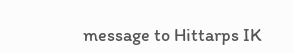message to Hittarps IK